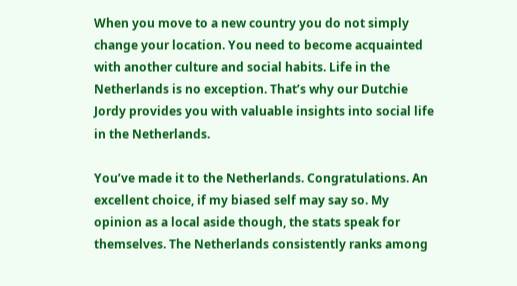When you move to a new country you do not simply change your location. You need to become acquainted with another culture and social habits. Life in the Netherlands is no exception. That’s why our Dutchie Jordy provides you with valuable insights into social life in the Netherlands.

You’ve made it to the Netherlands. Congratulations. An excellent choice, if my biased self may say so. My opinion as a local aside though, the stats speak for themselves. The Netherlands consistently ranks among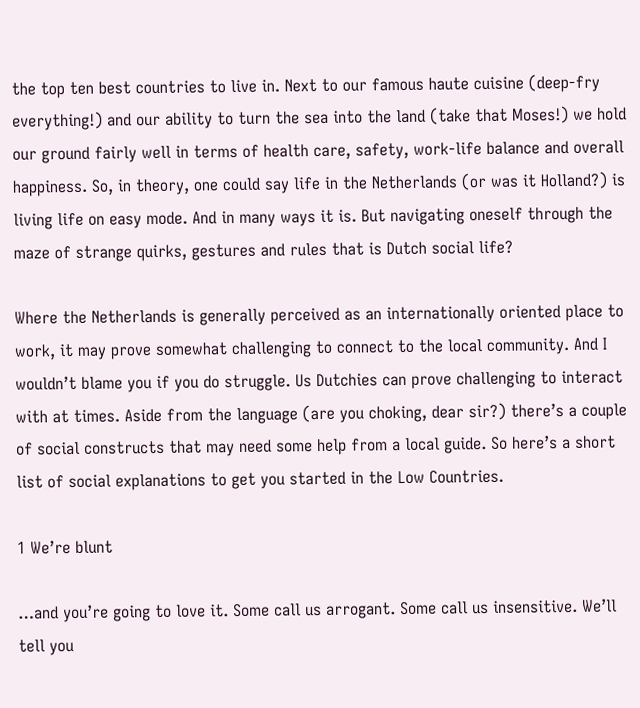the top ten best countries to live in. Next to our famous haute cuisine (deep-fry everything!) and our ability to turn the sea into the land (take that Moses!) we hold our ground fairly well in terms of health care, safety, work-life balance and overall happiness. So, in theory, one could say life in the Netherlands (or was it Holland?) is living life on easy mode. And in many ways it is. But navigating oneself through the maze of strange quirks, gestures and rules that is Dutch social life?

Where the Netherlands is generally perceived as an internationally oriented place to work, it may prove somewhat challenging to connect to the local community. And I wouldn’t blame you if you do struggle. Us Dutchies can prove challenging to interact with at times. Aside from the language (are you choking, dear sir?) there’s a couple of social constructs that may need some help from a local guide. So here’s a short list of social explanations to get you started in the Low Countries.

1 We’re blunt

…and you’re going to love it. Some call us arrogant. Some call us insensitive. We’ll tell you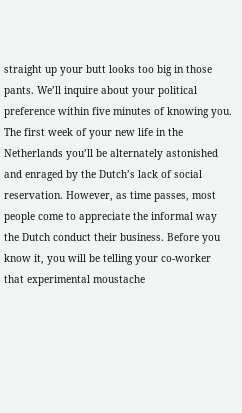straight up your butt looks too big in those pants. We’ll inquire about your political preference within five minutes of knowing you. The first week of your new life in the Netherlands you’ll be alternately astonished and enraged by the Dutch’s lack of social reservation. However, as time passes, most people come to appreciate the informal way the Dutch conduct their business. Before you know it, you will be telling your co-worker that experimental moustache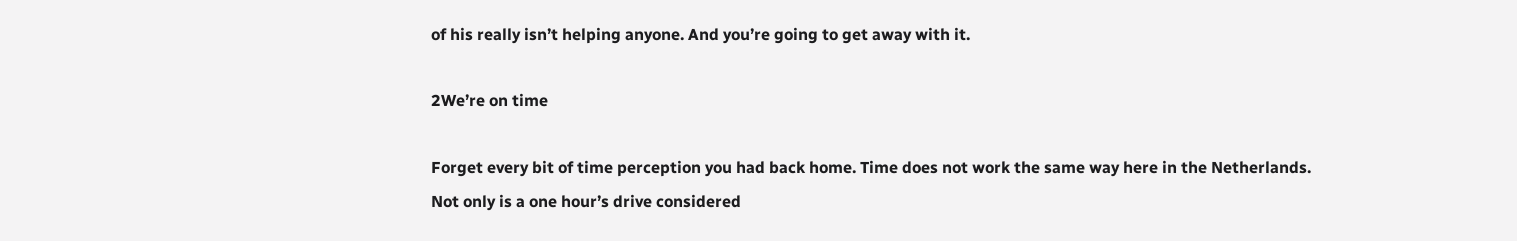of his really isn’t helping anyone. And you’re going to get away with it.

2We’re on time

Forget every bit of time perception you had back home. Time does not work the same way here in the Netherlands. Not only is a one hour’s drive considered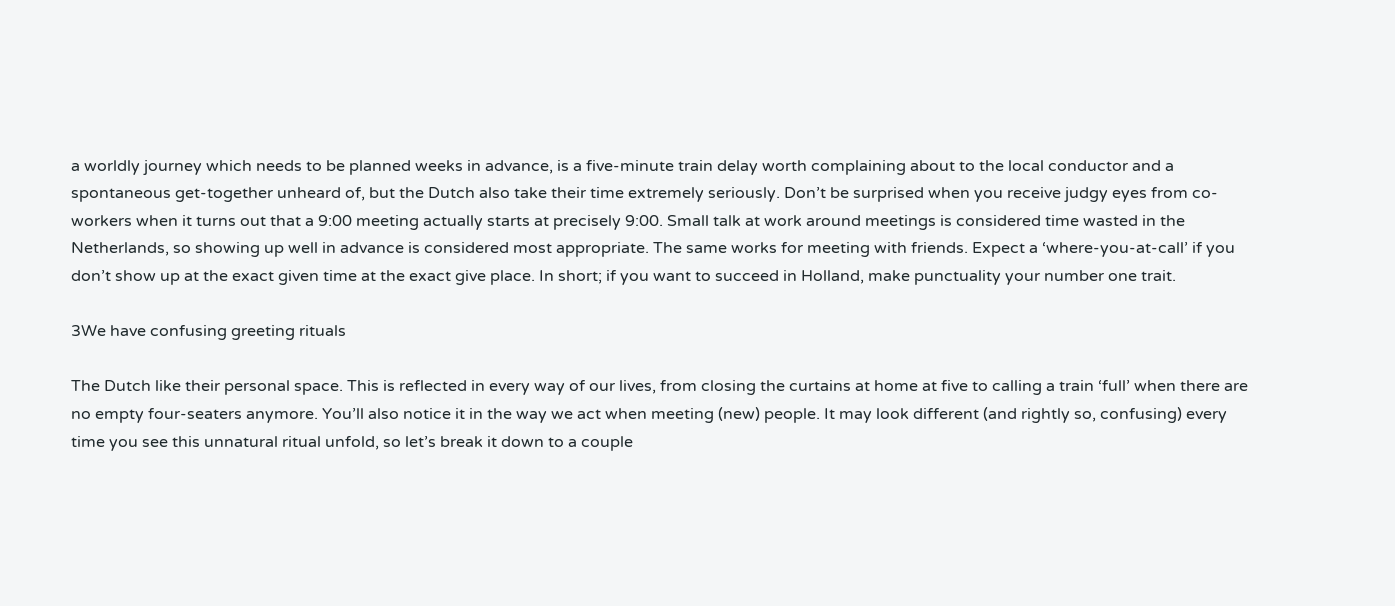a worldly journey which needs to be planned weeks in advance, is a five-minute train delay worth complaining about to the local conductor and a spontaneous get-together unheard of, but the Dutch also take their time extremely seriously. Don’t be surprised when you receive judgy eyes from co-workers when it turns out that a 9:00 meeting actually starts at precisely 9:00. Small talk at work around meetings is considered time wasted in the Netherlands, so showing up well in advance is considered most appropriate. The same works for meeting with friends. Expect a ‘where-you-at-call’ if you don’t show up at the exact given time at the exact give place. In short; if you want to succeed in Holland, make punctuality your number one trait.

3We have confusing greeting rituals

The Dutch like their personal space. This is reflected in every way of our lives, from closing the curtains at home at five to calling a train ‘full’ when there are no empty four-seaters anymore. You’ll also notice it in the way we act when meeting (new) people. It may look different (and rightly so, confusing) every time you see this unnatural ritual unfold, so let’s break it down to a couple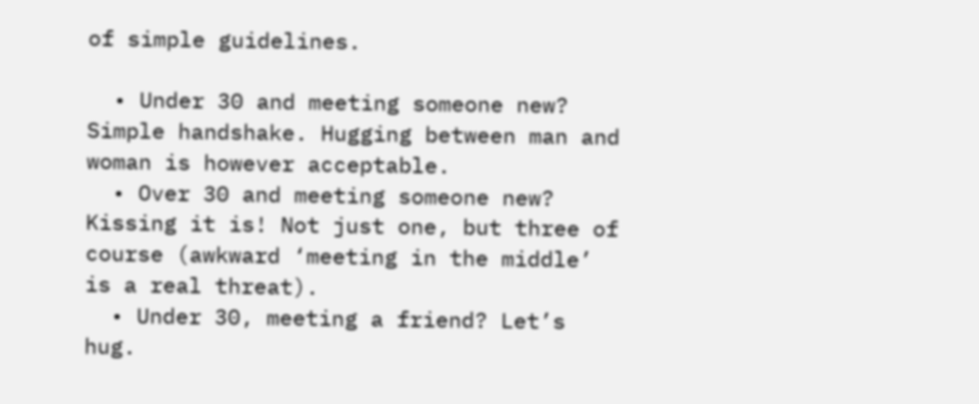of simple guidelines.

  • Under 30 and meeting someone new? Simple handshake. Hugging between man and woman is however acceptable.
  • Over 30 and meeting someone new? Kissing it is! Not just one, but three of course (awkward ‘meeting in the middle’ is a real threat).
  • Under 30, meeting a friend? Let’s hug.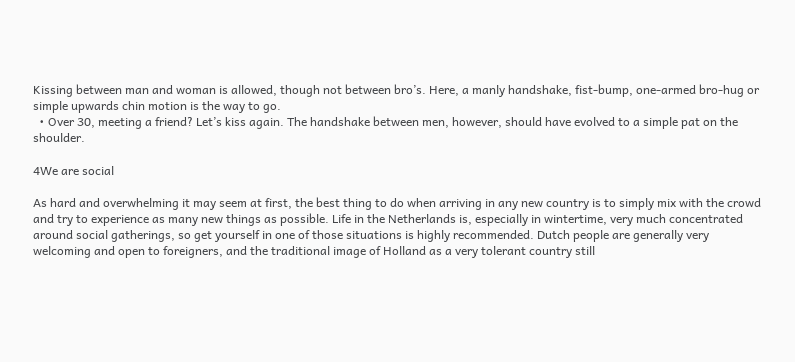Kissing between man and woman is allowed, though not between bro’s. Here, a manly handshake, fist-bump, one-armed bro-hug or simple upwards chin motion is the way to go.
  • Over 30, meeting a friend? Let’s kiss again. The handshake between men, however, should have evolved to a simple pat on the shoulder.

4We are social

As hard and overwhelming it may seem at first, the best thing to do when arriving in any new country is to simply mix with the crowd and try to experience as many new things as possible. Life in the Netherlands is, especially in wintertime, very much concentrated around social gatherings, so get yourself in one of those situations is highly recommended. Dutch people are generally very welcoming and open to foreigners, and the traditional image of Holland as a very tolerant country still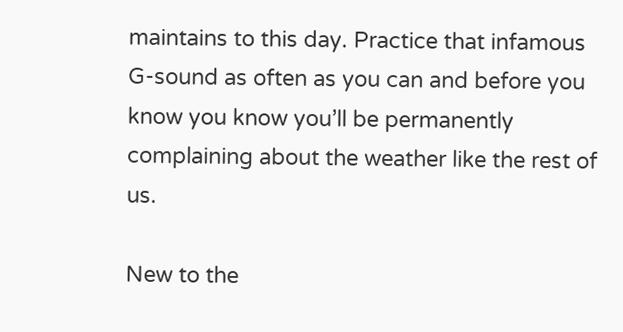maintains to this day. Practice that infamous G-sound as often as you can and before you know you know you’ll be permanently complaining about the weather like the rest of us.

New to the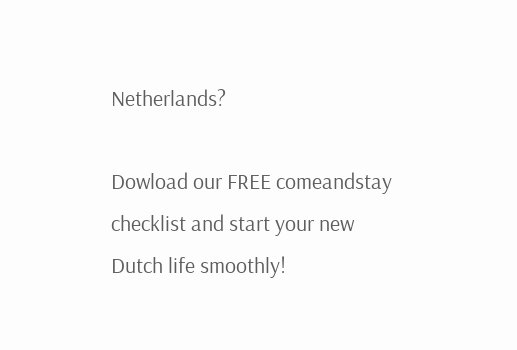Netherlands?

Dowload our FREE comeandstay checklist and start your new Dutch life smoothly!